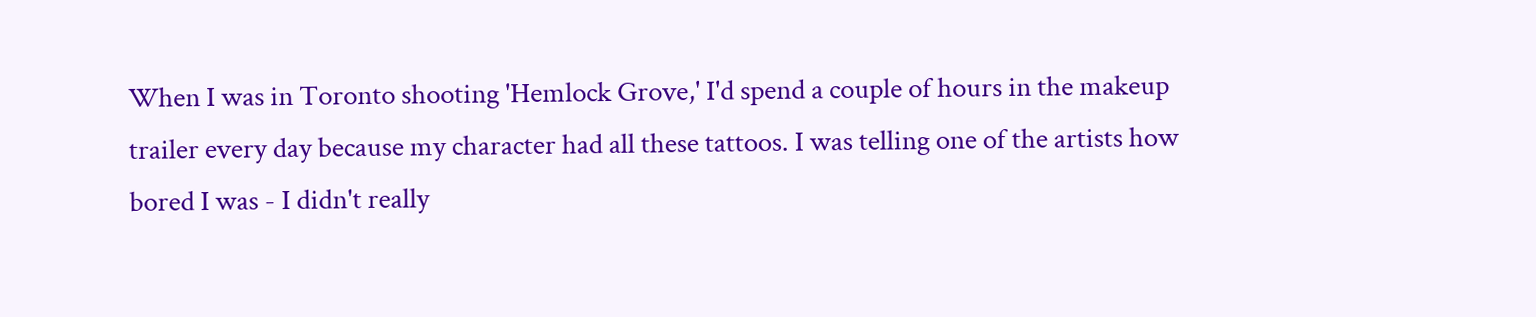When I was in Toronto shooting 'Hemlock Grove,' I'd spend a couple of hours in the makeup trailer every day because my character had all these tattoos. I was telling one of the artists how bored I was - I didn't really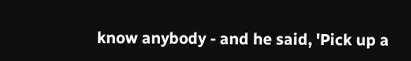know anybody - and he said, 'Pick up a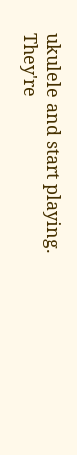ukulele and start playing. They're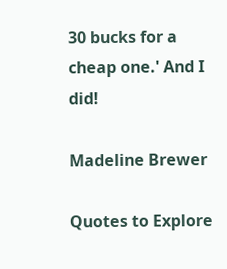30 bucks for a cheap one.' And I did!

Madeline Brewer

Quotes to Explore